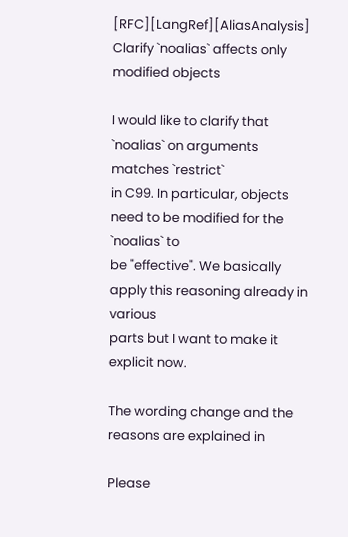[RFC][LangRef][AliasAnalysis] Clarify `noalias` affects only modified objects

I would like to clarify that `noalias` on arguments matches `restrict`
in C99. In particular, objects need to be modified for the `noalias` to
be "effective". We basically apply this reasoning already in various
parts but I want to make it explicit now.

The wording change and the reasons are explained in

Please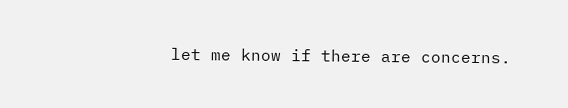let me know if there are concerns.